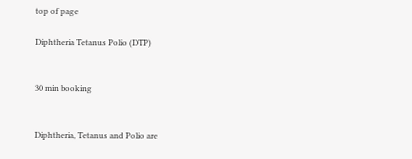top of page

Diphtheria Tetanus Polio (DTP)


30 min booking


Diphtheria, Tetanus and Polio are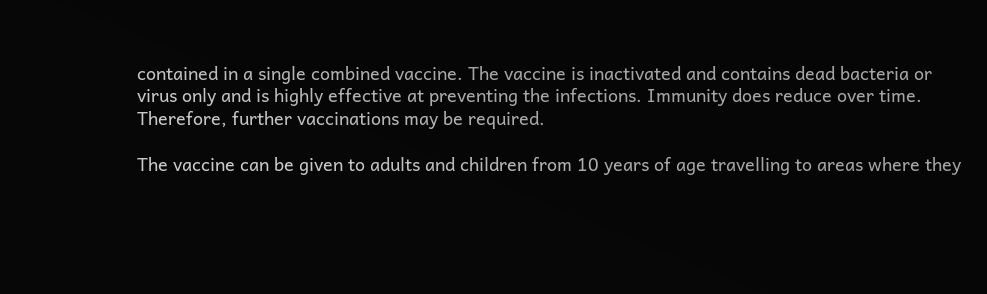contained in a single combined vaccine. The vaccine is inactivated and contains dead bacteria or virus only and is highly effective at preventing the infections. Immunity does reduce over time. Therefore, further vaccinations may be required.

The vaccine can be given to adults and children from 10 years of age travelling to areas where they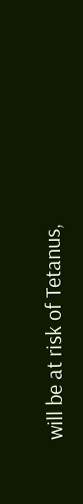will be at risk of Tetanus,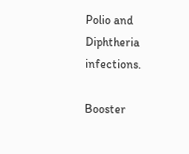Polio and Diphtheria infections.

Booster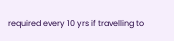required every 10 yrs if travelling to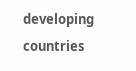developing countries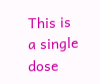This is a single dose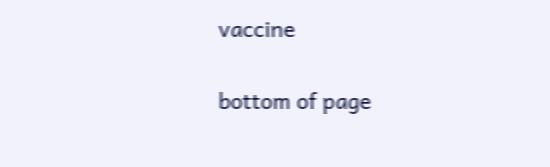vaccine


bottom of page